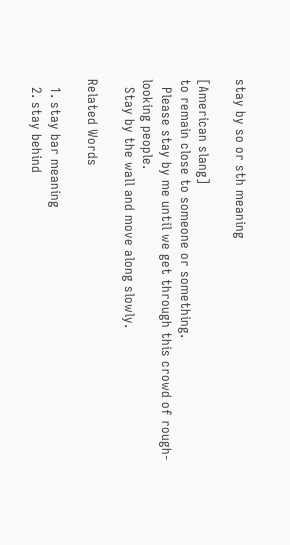stay by so or sth meaning

[American slang]
to remain close to someone or something.
  Please stay by me until we get through this crowd of rough-looking people.
  Stay by the wall and move along slowly.

Related Words

  1. stay bar meaning
  2. stay behind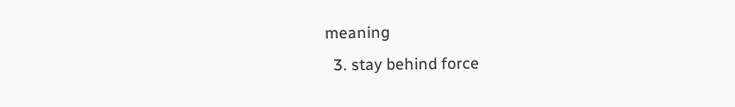meaning
  3. stay behind force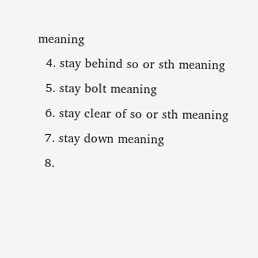meaning
  4. stay behind so or sth meaning
  5. stay bolt meaning
  6. stay clear of so or sth meaning
  7. stay down meaning
  8.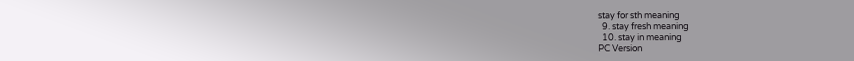stay for sth meaning
  9. stay fresh meaning
  10. stay in meaning
PC Version